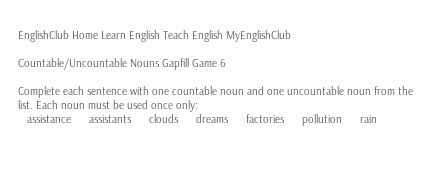EnglishClub Home Learn English Teach English MyEnglishClub

Countable/Uncountable Nouns Gapfill Game 6

Complete each sentence with one countable noun and one uncountable noun from the list. Each noun must be used once only:
   assistance      assistants      clouds      dreams      factories      pollution      rain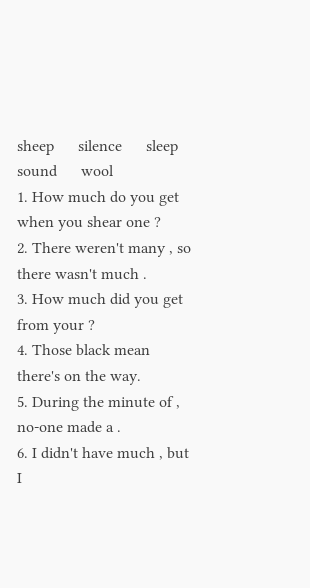sheep      silence      sleep      sound      wool
1. How much do you get when you shear one ?
2. There weren't many , so there wasn't much .
3. How much did you get from your ?
4. Those black mean there's on the way.
5. During the minute of , no-one made a .
6. I didn't have much , but I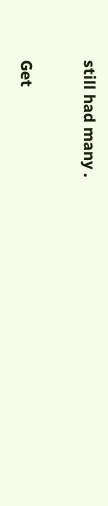still had many .

Get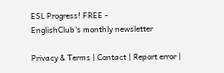ESL Progress! FREE -
EnglishClub's monthly newsletter

Privacy & Terms | Contact | Report error |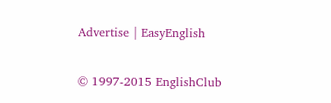Advertise | EasyEnglish

© 1997-2015 EnglishClub